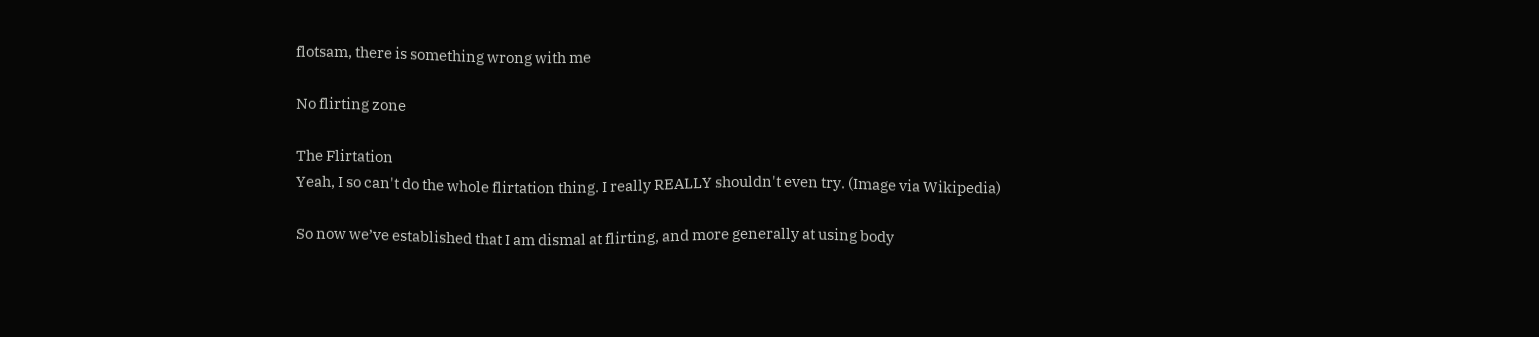flotsam, there is something wrong with me

No flirting zone

The Flirtation
Yeah, I so can't do the whole flirtation thing. I really REALLY shouldn't even try. (Image via Wikipedia)

So now we’ve established that I am dismal at flirting, and more generally at using body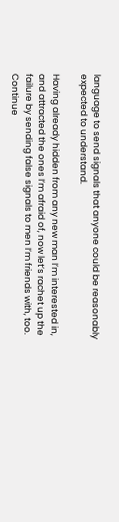language to send signals that anyone could be reasonably expected to understand.

Having already hidden from any new man I’m interested in, and attracted the ones I’m afraid of, now let’s rachet up the failure by sending false signals to men I’m friends with, too. Continue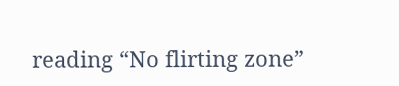reading “No flirting zone”